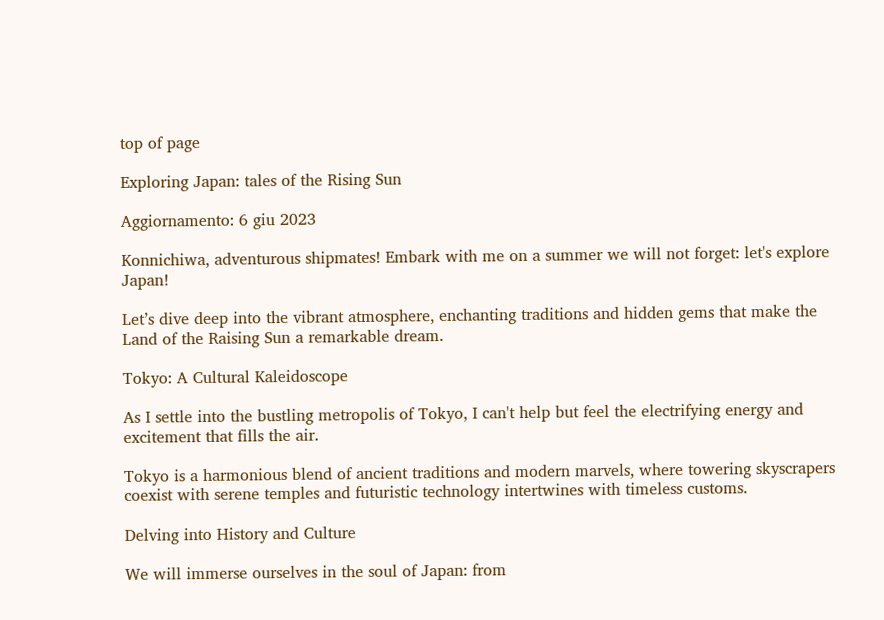top of page

Exploring Japan: tales of the Rising Sun

Aggiornamento: 6 giu 2023

Konnichiwa, adventurous shipmates! Embark with me on a summer we will not forget: let's explore Japan!

Let’s dive deep into the vibrant atmosphere, enchanting traditions and hidden gems that make the Land of the Raising Sun a remarkable dream.

Tokyo: A Cultural Kaleidoscope

As I settle into the bustling metropolis of Tokyo, I can't help but feel the electrifying energy and excitement that fills the air.

Tokyo is a harmonious blend of ancient traditions and modern marvels, where towering skyscrapers coexist with serene temples and futuristic technology intertwines with timeless customs.

Delving into History and Culture

We will immerse ourselves in the soul of Japan: from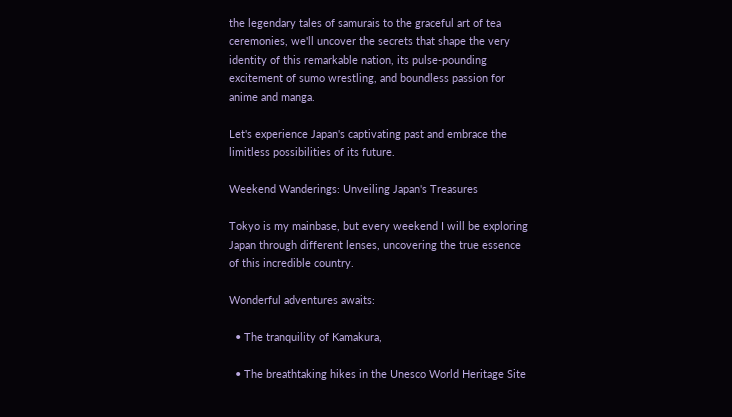the legendary tales of samurais to the graceful art of tea ceremonies, we'll uncover the secrets that shape the very identity of this remarkable nation, its pulse-pounding excitement of sumo wrestling, and boundless passion for anime and manga.

Let's experience Japan's captivating past and embrace the limitless possibilities of its future.

Weekend Wanderings: Unveiling Japan's Treasures

Tokyo is my mainbase, but every weekend I will be exploring Japan through different lenses, uncovering the true essence of this incredible country.

Wonderful adventures awaits:

  • The tranquility of Kamakura,

  • The breathtaking hikes in the Unesco World Heritage Site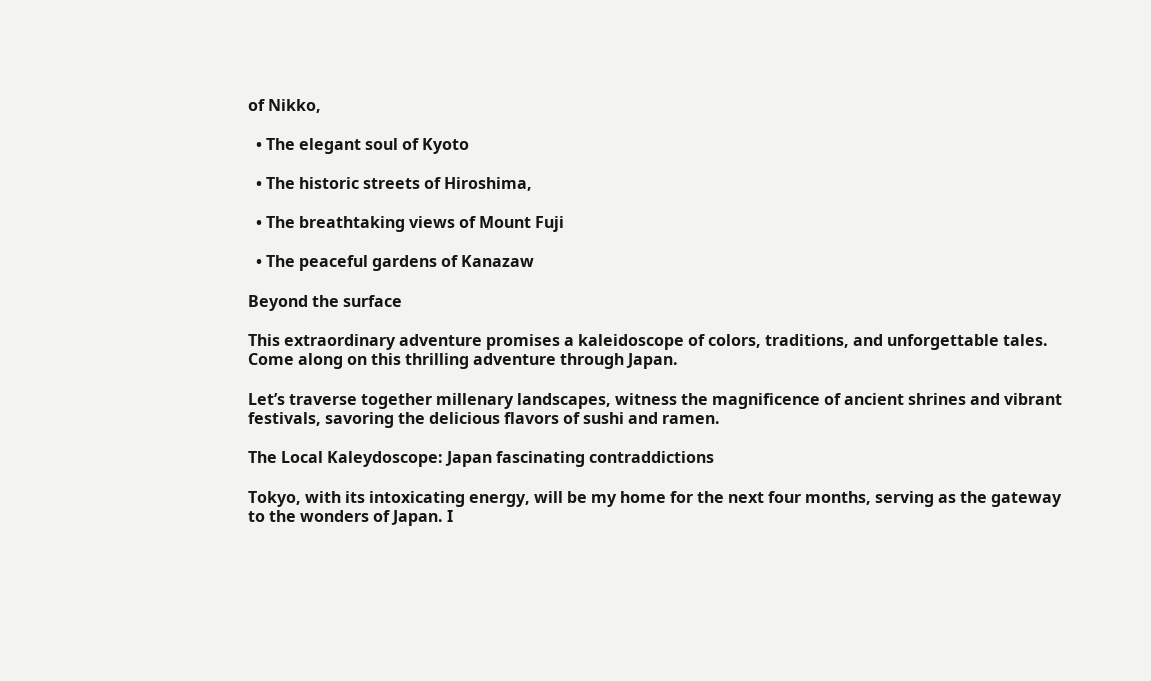of Nikko,

  • The elegant soul of Kyoto

  • The historic streets of Hiroshima,

  • The breathtaking views of Mount Fuji

  • The peaceful gardens of Kanazaw

Beyond the surface

This extraordinary adventure promises a kaleidoscope of colors, traditions, and unforgettable tales. Come along on this thrilling adventure through Japan.

Let’s traverse together millenary landscapes, witness the magnificence of ancient shrines and vibrant festivals, savoring the delicious flavors of sushi and ramen.

The Local Kaleydoscope: Japan fascinating contraddictions

Tokyo, with its intoxicating energy, will be my home for the next four months, serving as the gateway to the wonders of Japan. I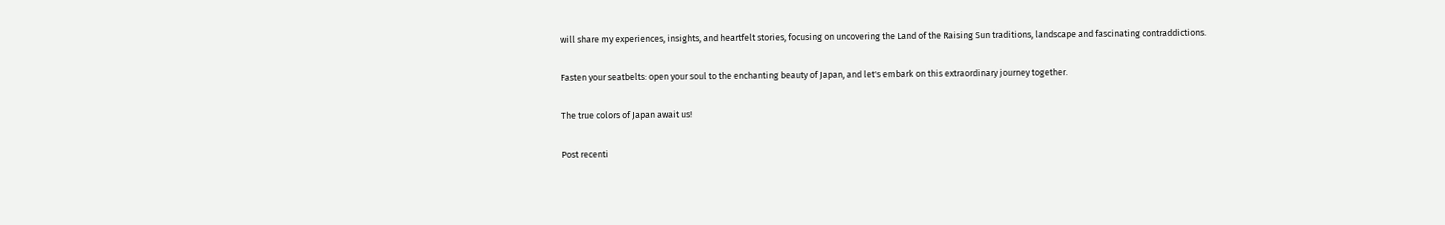will share my experiences, insights, and heartfelt stories, focusing on uncovering the Land of the Raising Sun traditions, landscape and fascinating contraddictions.

Fasten your seatbelts: open your soul to the enchanting beauty of Japan, and let's embark on this extraordinary journey together.

The true colors of Japan await us!

Post recenti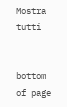Mostra tutti


bottom of page